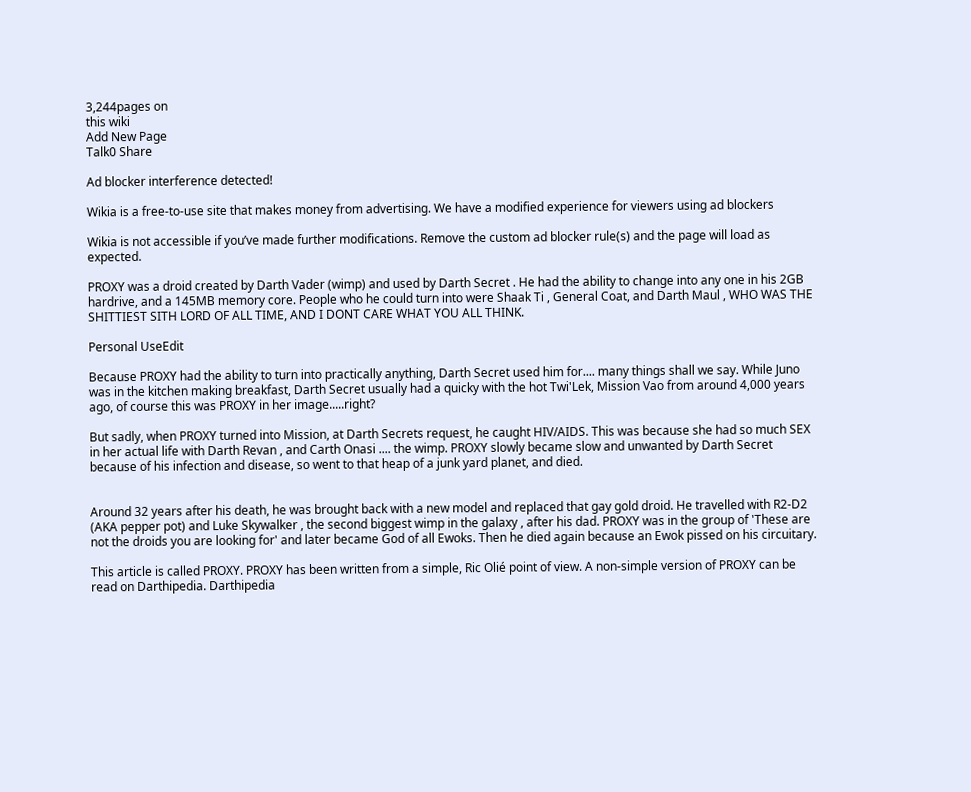3,244pages on
this wiki
Add New Page
Talk0 Share

Ad blocker interference detected!

Wikia is a free-to-use site that makes money from advertising. We have a modified experience for viewers using ad blockers

Wikia is not accessible if you’ve made further modifications. Remove the custom ad blocker rule(s) and the page will load as expected.

PROXY was a droid created by Darth Vader (wimp) and used by Darth Secret . He had the ability to change into any one in his 2GB hardrive, and a 145MB memory core. People who he could turn into were Shaak Ti , General Coat, and Darth Maul , WHO WAS THE SHITTIEST SITH LORD OF ALL TIME, AND I DONT CARE WHAT YOU ALL THINK.

Personal UseEdit

Because PROXY had the ability to turn into practically anything, Darth Secret used him for.... many things shall we say. While Juno was in the kitchen making breakfast, Darth Secret usually had a quicky with the hot Twi'Lek, Mission Vao from around 4,000 years ago, of course this was PROXY in her image.....right?

But sadly, when PROXY turned into Mission, at Darth Secrets request, he caught HIV/AIDS. This was because she had so much SEX in her actual life with Darth Revan , and Carth Onasi .... the wimp. PROXY slowly became slow and unwanted by Darth Secret because of his infection and disease, so went to that heap of a junk yard planet, and died.


Around 32 years after his death, he was brought back with a new model and replaced that gay gold droid. He travelled with R2-D2 (AKA pepper pot) and Luke Skywalker , the second biggest wimp in the galaxy , after his dad. PROXY was in the group of 'These are not the droids you are looking for' and later became God of all Ewoks. Then he died again because an Ewok pissed on his circuitary.

This article is called PROXY. PROXY has been written from a simple, Ric Olié point of view. A non-simple version of PROXY can be read on Darthipedia. Darthipedia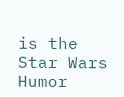is the Star Wars Humor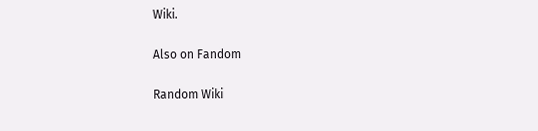Wiki.

Also on Fandom

Random Wiki